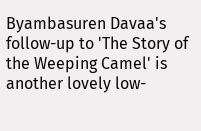Byambasuren Davaa's follow-up to 'The Story of the Weeping Camel' is another lovely low-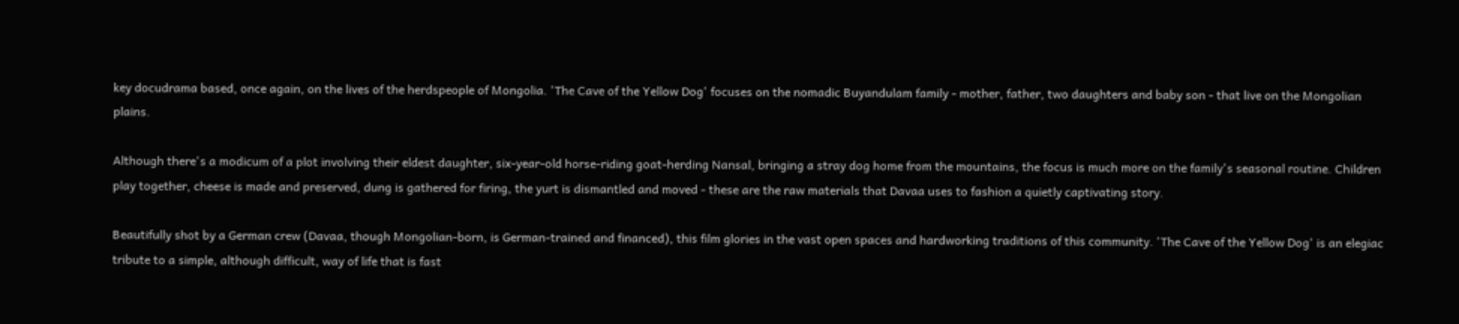key docudrama based, once again, on the lives of the herdspeople of Mongolia. 'The Cave of the Yellow Dog' focuses on the nomadic Buyandulam family - mother, father, two daughters and baby son - that live on the Mongolian plains.

Although there's a modicum of a plot involving their eldest daughter, six-year-old horse-riding goat-herding Nansal, bringing a stray dog home from the mountains, the focus is much more on the family's seasonal routine. Children play together, cheese is made and preserved, dung is gathered for firing, the yurt is dismantled and moved - these are the raw materials that Davaa uses to fashion a quietly captivating story.

Beautifully shot by a German crew (Davaa, though Mongolian-born, is German-trained and financed), this film glories in the vast open spaces and hardworking traditions of this community. 'The Cave of the Yellow Dog' is an elegiac tribute to a simple, although difficult, way of life that is fast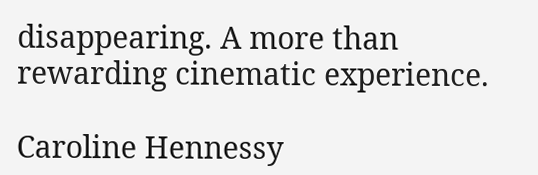disappearing. A more than rewarding cinematic experience.

Caroline Hennessy